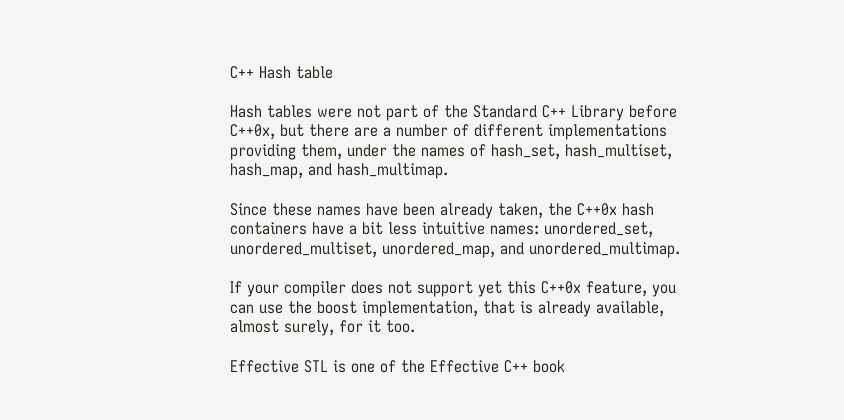C++ Hash table

Hash tables were not part of the Standard C++ Library before C++0x, but there are a number of different implementations providing them, under the names of hash_set, hash_multiset, hash_map, and hash_multimap.

Since these names have been already taken, the C++0x hash containers have a bit less intuitive names: unordered_set, unordered_multiset, unordered_map, and unordered_multimap.

If your compiler does not support yet this C++0x feature, you can use the boost implementation, that is already available, almost surely, for it too.

Effective STL is one of the Effective C++ book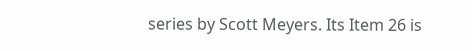series by Scott Meyers. Its Item 26 is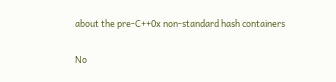about the pre-C++0x non-standard hash containers

No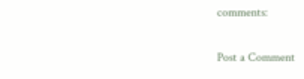comments:

Post a Comment